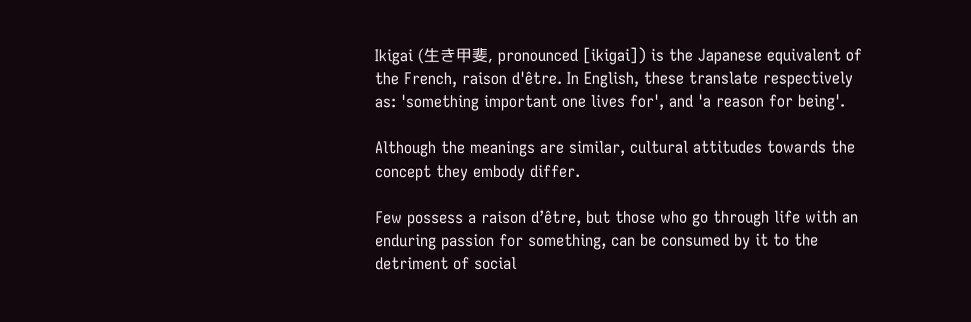Ikigai (生き甲斐, pronounced [ikiɡai]) is the Japanese equivalent of the French, raison d'être. In English, these translate respectively as: 'something important one lives for', and 'a reason for being'.

Although the meanings are similar, cultural attitudes towards the concept they embody differ.

Few possess a raison d’être, but those who go through life with an enduring passion for something, can be consumed by it to the detriment of social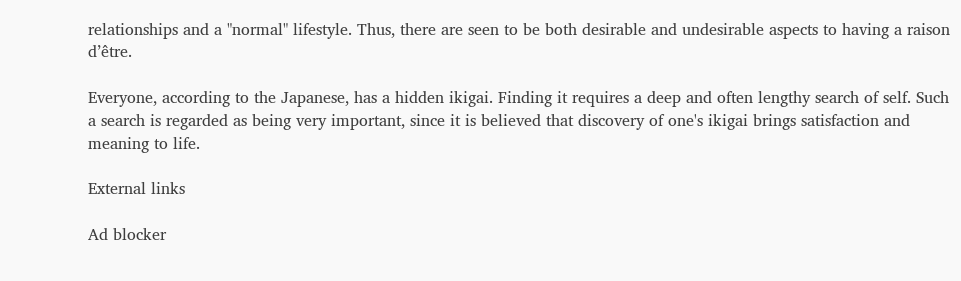relationships and a "normal" lifestyle. Thus, there are seen to be both desirable and undesirable aspects to having a raison d’être.

Everyone, according to the Japanese, has a hidden ikigai. Finding it requires a deep and often lengthy search of self. Such a search is regarded as being very important, since it is believed that discovery of one's ikigai brings satisfaction and meaning to life.

External links

Ad blocker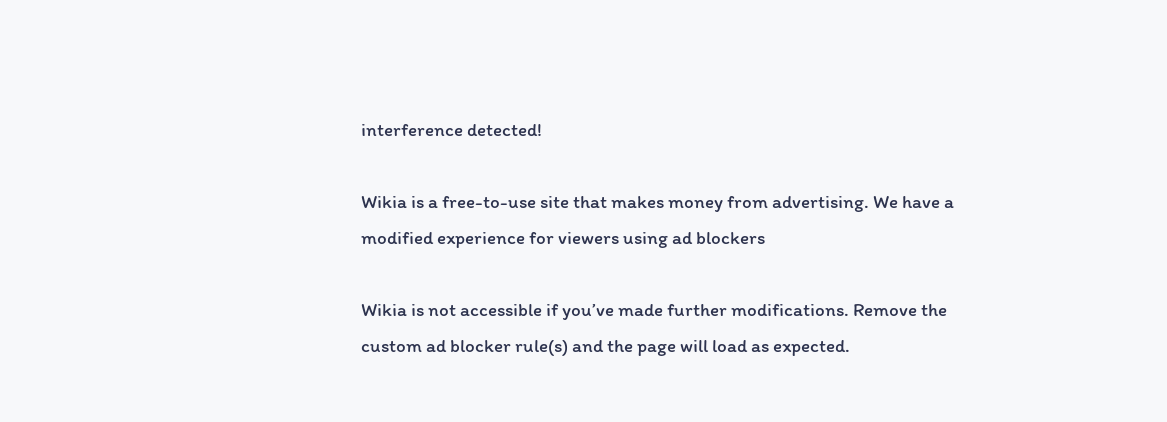interference detected!

Wikia is a free-to-use site that makes money from advertising. We have a modified experience for viewers using ad blockers

Wikia is not accessible if you’ve made further modifications. Remove the custom ad blocker rule(s) and the page will load as expected.